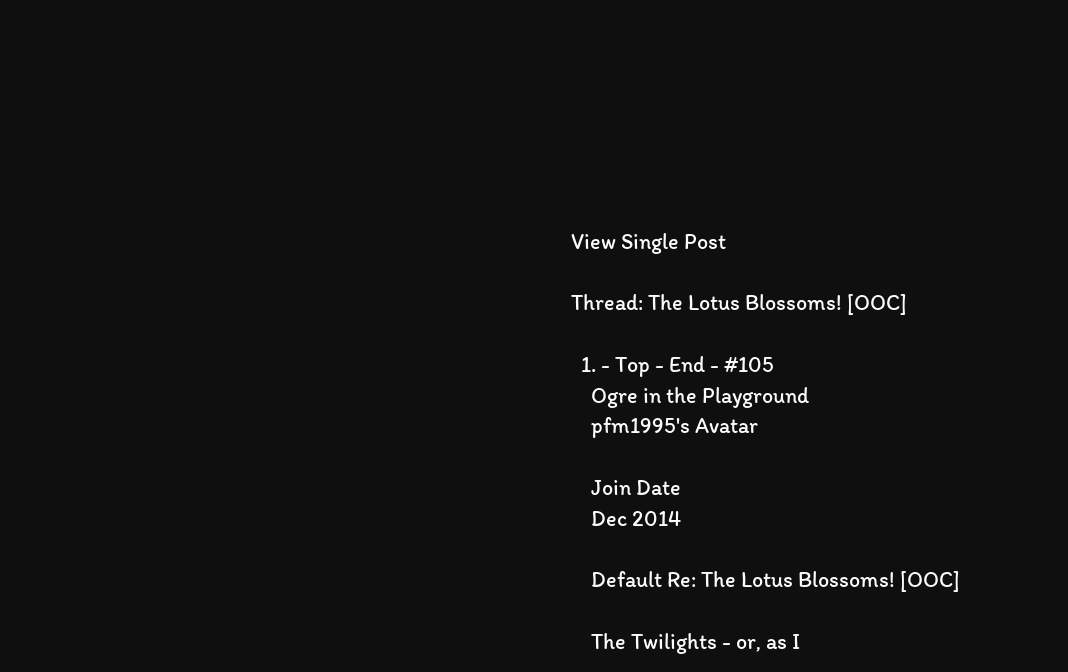View Single Post

Thread: The Lotus Blossoms! [OOC]

  1. - Top - End - #105
    Ogre in the Playground
    pfm1995's Avatar

    Join Date
    Dec 2014

    Default Re: The Lotus Blossoms! [OOC]

    The Twilights - or, as I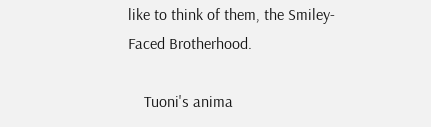like to think of them, the Smiley-Faced Brotherhood.

    Tuoni's anima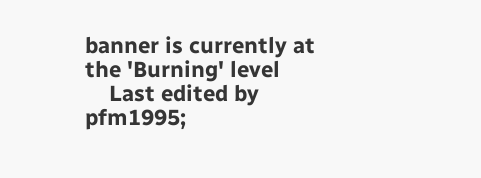banner is currently at the 'Burning' level
    Last edited by pfm1995;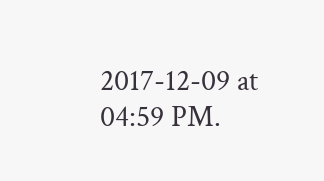2017-12-09 at 04:59 PM.